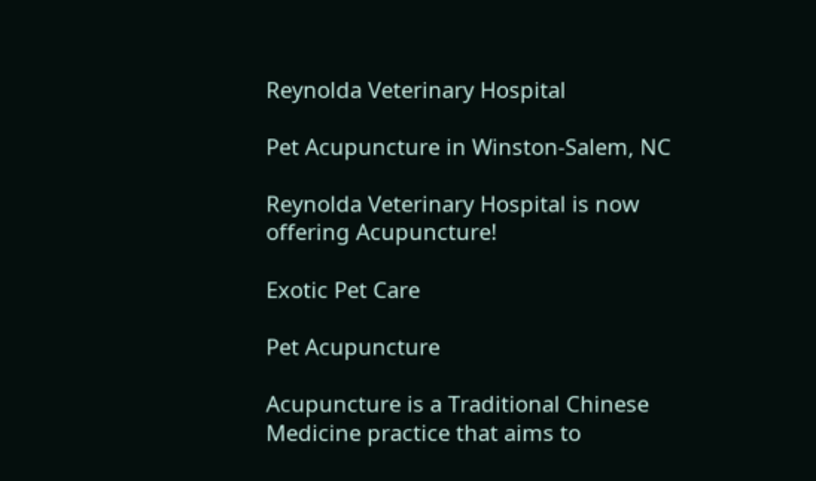Reynolda Veterinary Hospital

Pet Acupuncture in Winston-Salem, NC

Reynolda Veterinary Hospital is now offering Acupuncture!

Exotic Pet Care

Pet Acupuncture

Acupuncture is a Traditional Chinese Medicine practice that aims to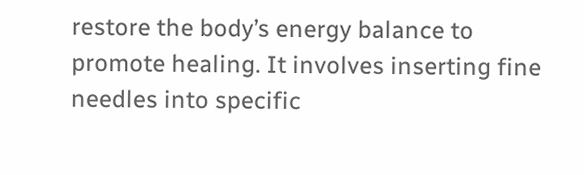restore the body’s energy balance to promote healing. It involves inserting fine needles into specific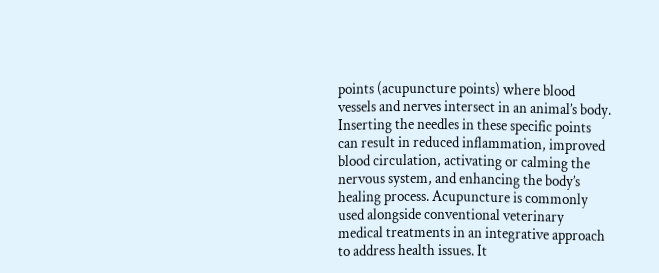points (acupuncture points) where blood vessels and nerves intersect in an animal’s body. Inserting the needles in these specific points can result in reduced inflammation, improved blood circulation, activating or calming the nervous system, and enhancing the body’s healing process. Acupuncture is commonly used alongside conventional veterinary medical treatments in an integrative approach to address health issues. It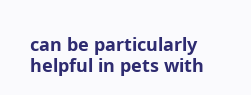can be particularly helpful in pets with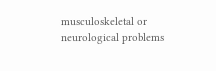musculoskeletal or neurological problems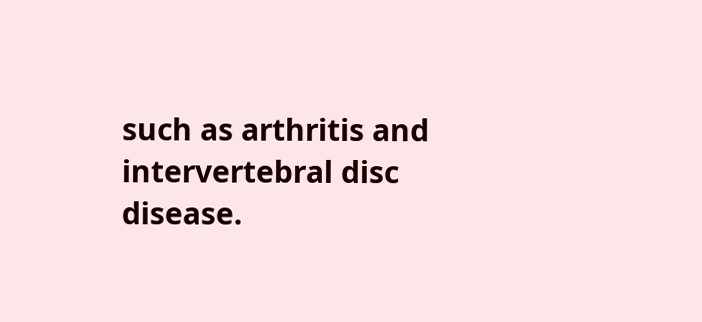such as arthritis and intervertebral disc disease.